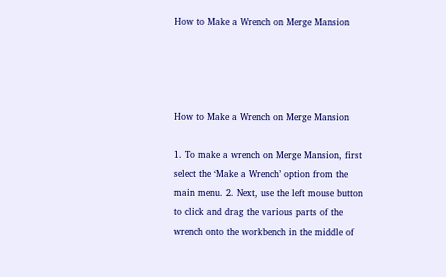How to Make a Wrench on Merge Mansion




How to Make a Wrench on Merge Mansion

1. To make a wrench on Merge Mansion, first select the ‘Make a Wrench’ option from the main menu. 2. Next, use the left mouse button to click and drag the various parts of the wrench onto the workbench in the middle of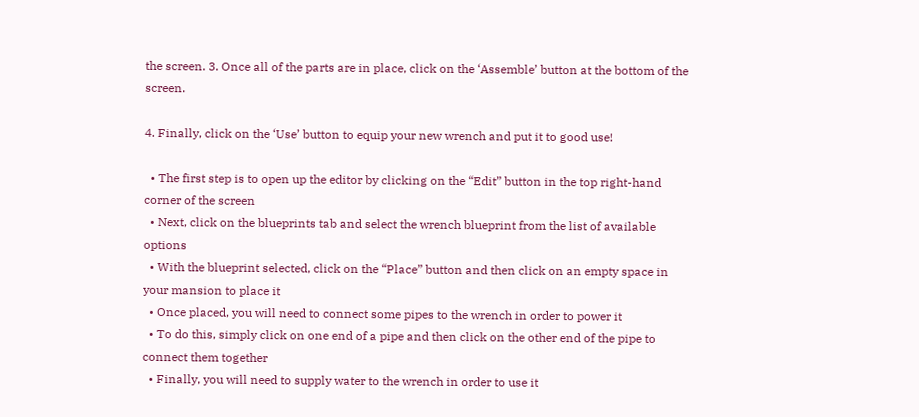the screen. 3. Once all of the parts are in place, click on the ‘Assemble’ button at the bottom of the screen.

4. Finally, click on the ‘Use’ button to equip your new wrench and put it to good use!

  • The first step is to open up the editor by clicking on the “Edit” button in the top right-hand corner of the screen
  • Next, click on the blueprints tab and select the wrench blueprint from the list of available options
  • With the blueprint selected, click on the “Place” button and then click on an empty space in your mansion to place it
  • Once placed, you will need to connect some pipes to the wrench in order to power it
  • To do this, simply click on one end of a pipe and then click on the other end of the pipe to connect them together
  • Finally, you will need to supply water to the wrench in order to use it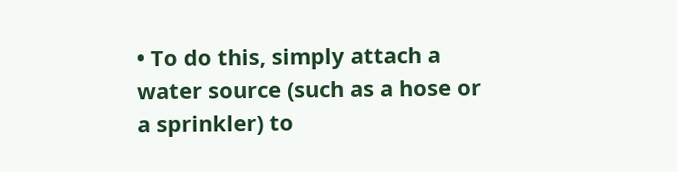• To do this, simply attach a water source (such as a hose or a sprinkler) to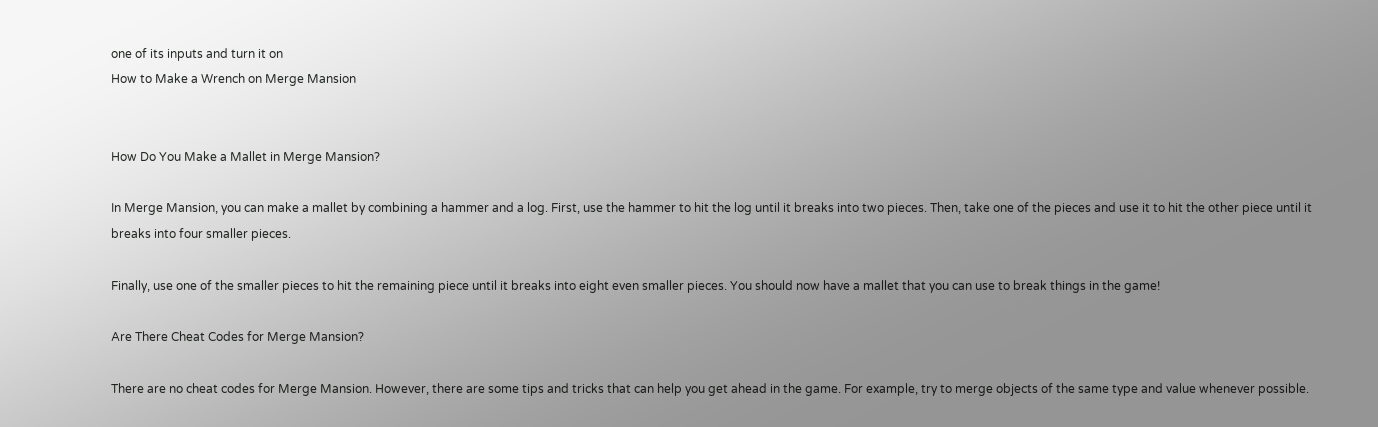one of its inputs and turn it on
How to Make a Wrench on Merge Mansion


How Do You Make a Mallet in Merge Mansion?

In Merge Mansion, you can make a mallet by combining a hammer and a log. First, use the hammer to hit the log until it breaks into two pieces. Then, take one of the pieces and use it to hit the other piece until it breaks into four smaller pieces.

Finally, use one of the smaller pieces to hit the remaining piece until it breaks into eight even smaller pieces. You should now have a mallet that you can use to break things in the game!

Are There Cheat Codes for Merge Mansion?

There are no cheat codes for Merge Mansion. However, there are some tips and tricks that can help you get ahead in the game. For example, try to merge objects of the same type and value whenever possible.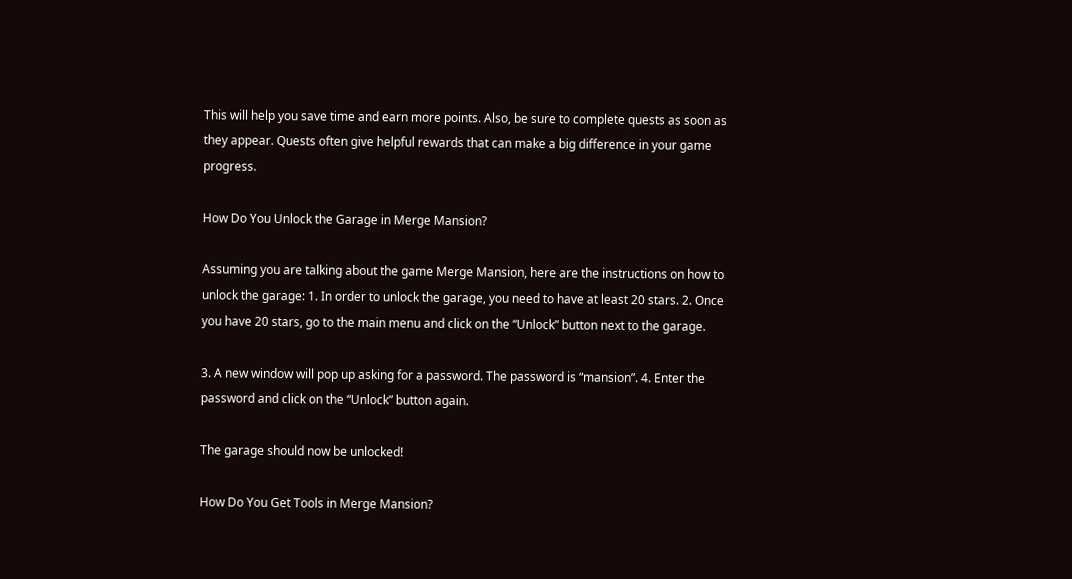This will help you save time and earn more points. Also, be sure to complete quests as soon as they appear. Quests often give helpful rewards that can make a big difference in your game progress.

How Do You Unlock the Garage in Merge Mansion?

Assuming you are talking about the game Merge Mansion, here are the instructions on how to unlock the garage: 1. In order to unlock the garage, you need to have at least 20 stars. 2. Once you have 20 stars, go to the main menu and click on the “Unlock” button next to the garage.

3. A new window will pop up asking for a password. The password is “mansion”. 4. Enter the password and click on the “Unlock” button again.

The garage should now be unlocked!

How Do You Get Tools in Merge Mansion?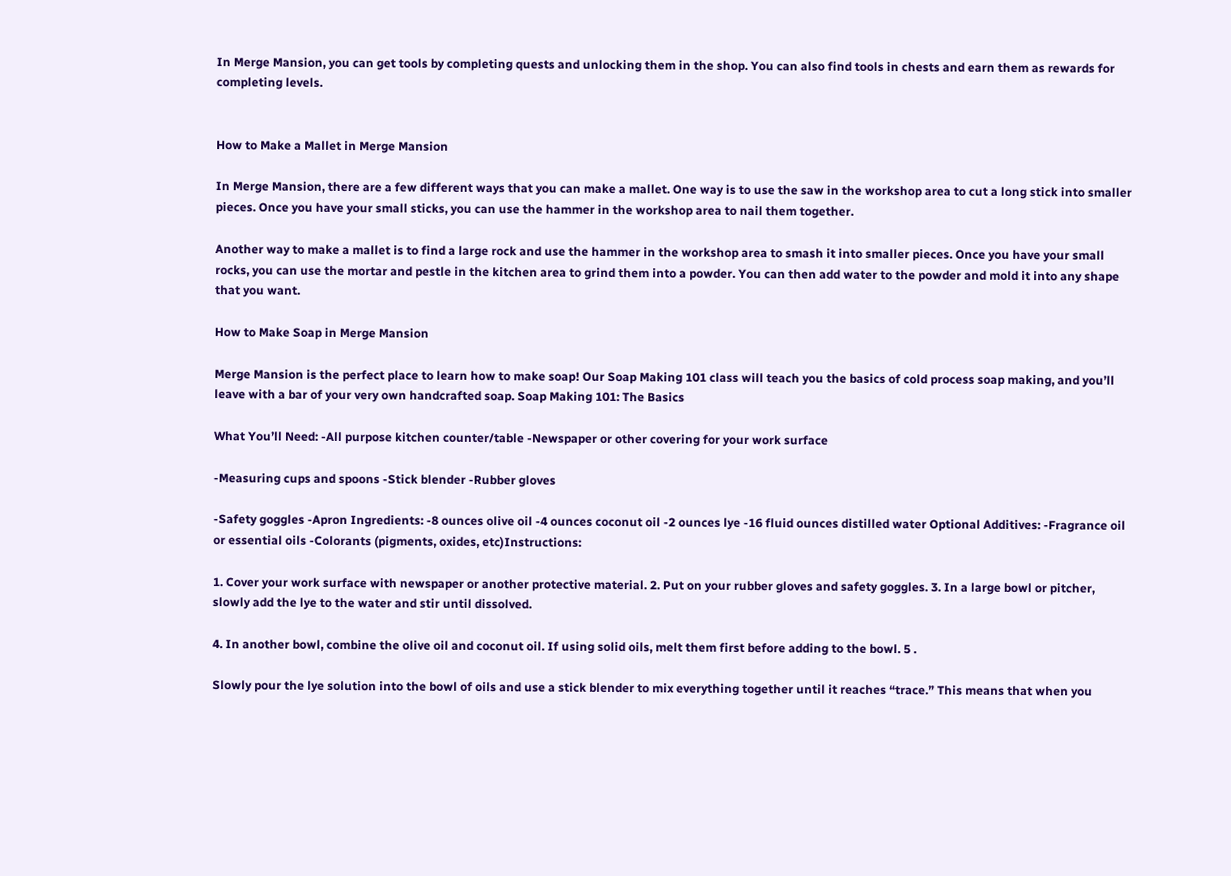In Merge Mansion, you can get tools by completing quests and unlocking them in the shop. You can also find tools in chests and earn them as rewards for completing levels.


How to Make a Mallet in Merge Mansion

In Merge Mansion, there are a few different ways that you can make a mallet. One way is to use the saw in the workshop area to cut a long stick into smaller pieces. Once you have your small sticks, you can use the hammer in the workshop area to nail them together.

Another way to make a mallet is to find a large rock and use the hammer in the workshop area to smash it into smaller pieces. Once you have your small rocks, you can use the mortar and pestle in the kitchen area to grind them into a powder. You can then add water to the powder and mold it into any shape that you want.

How to Make Soap in Merge Mansion

Merge Mansion is the perfect place to learn how to make soap! Our Soap Making 101 class will teach you the basics of cold process soap making, and you’ll leave with a bar of your very own handcrafted soap. Soap Making 101: The Basics

What You’ll Need: -All purpose kitchen counter/table -Newspaper or other covering for your work surface

-Measuring cups and spoons -Stick blender -Rubber gloves

-Safety goggles -Apron Ingredients: -8 ounces olive oil -4 ounces coconut oil -2 ounces lye -16 fluid ounces distilled water Optional Additives: -Fragrance oil or essential oils -Colorants (pigments, oxides, etc)Instructions:

1. Cover your work surface with newspaper or another protective material. 2. Put on your rubber gloves and safety goggles. 3. In a large bowl or pitcher, slowly add the lye to the water and stir until dissolved.

4. In another bowl, combine the olive oil and coconut oil. If using solid oils, melt them first before adding to the bowl. 5 .

Slowly pour the lye solution into the bowl of oils and use a stick blender to mix everything together until it reaches “trace.” This means that when you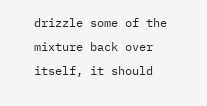drizzle some of the mixture back over itself, it should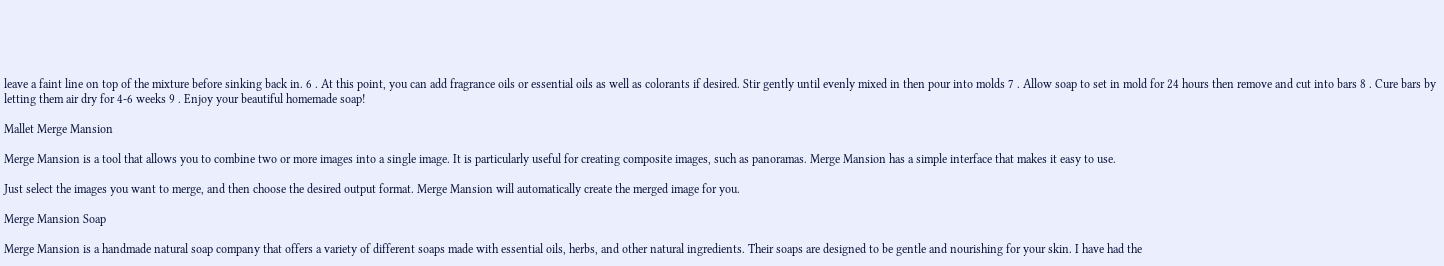leave a faint line on top of the mixture before sinking back in. 6 . At this point, you can add fragrance oils or essential oils as well as colorants if desired. Stir gently until evenly mixed in then pour into molds 7 . Allow soap to set in mold for 24 hours then remove and cut into bars 8 . Cure bars by letting them air dry for 4-6 weeks 9 . Enjoy your beautiful homemade soap!

Mallet Merge Mansion

Merge Mansion is a tool that allows you to combine two or more images into a single image. It is particularly useful for creating composite images, such as panoramas. Merge Mansion has a simple interface that makes it easy to use.

Just select the images you want to merge, and then choose the desired output format. Merge Mansion will automatically create the merged image for you.

Merge Mansion Soap

Merge Mansion is a handmade natural soap company that offers a variety of different soaps made with essential oils, herbs, and other natural ingredients. Their soaps are designed to be gentle and nourishing for your skin. I have had the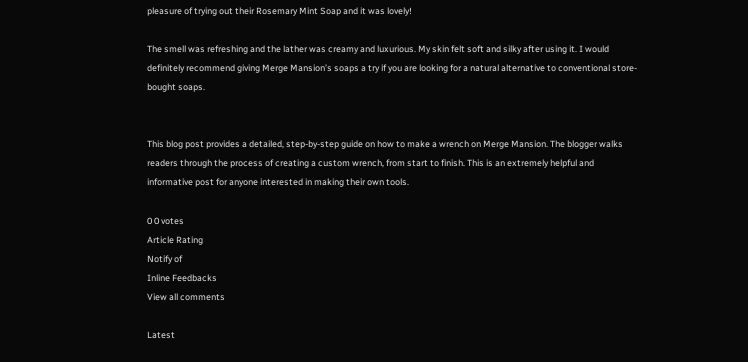pleasure of trying out their Rosemary Mint Soap and it was lovely!

The smell was refreshing and the lather was creamy and luxurious. My skin felt soft and silky after using it. I would definitely recommend giving Merge Mansion’s soaps a try if you are looking for a natural alternative to conventional store-bought soaps.


This blog post provides a detailed, step-by-step guide on how to make a wrench on Merge Mansion. The blogger walks readers through the process of creating a custom wrench, from start to finish. This is an extremely helpful and informative post for anyone interested in making their own tools.

0 0 votes
Article Rating
Notify of
Inline Feedbacks
View all comments

Latest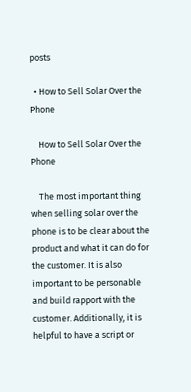posts

  • How to Sell Solar Over the Phone

    How to Sell Solar Over the Phone

    The most important thing when selling solar over the phone is to be clear about the product and what it can do for the customer. It is also important to be personable and build rapport with the customer. Additionally, it is helpful to have a script or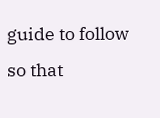guide to follow so that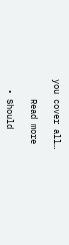you cover all…

    Read more

  • Should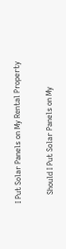I Put Solar Panels on My Rental Property

    Should I Put Solar Panels on My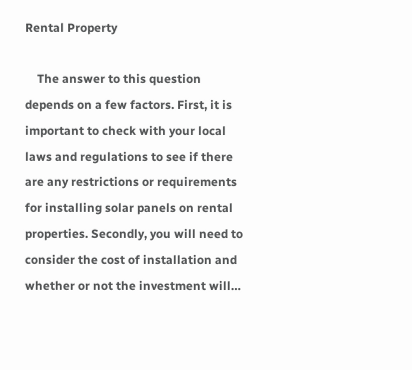Rental Property

    The answer to this question depends on a few factors. First, it is important to check with your local laws and regulations to see if there are any restrictions or requirements for installing solar panels on rental properties. Secondly, you will need to consider the cost of installation and whether or not the investment will…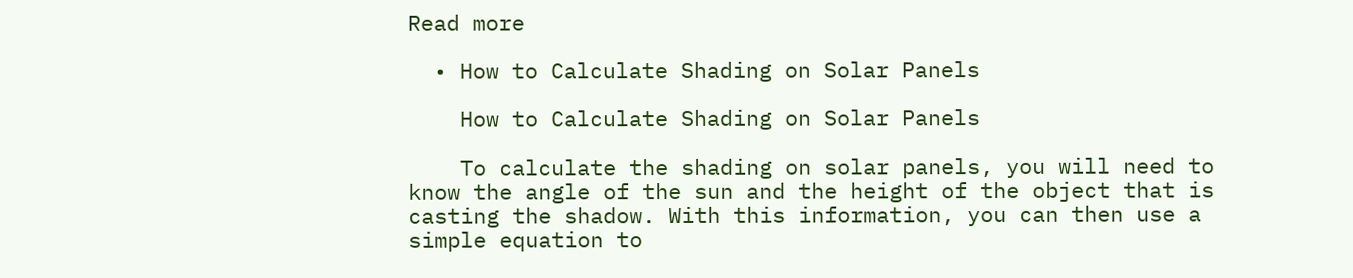Read more

  • How to Calculate Shading on Solar Panels

    How to Calculate Shading on Solar Panels

    To calculate the shading on solar panels, you will need to know the angle of the sun and the height of the object that is casting the shadow. With this information, you can then use a simple equation to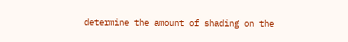determine the amount of shading on the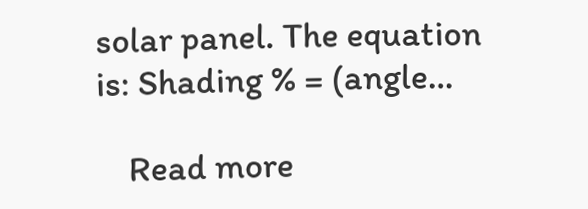solar panel. The equation is: Shading % = (angle…

    Read more